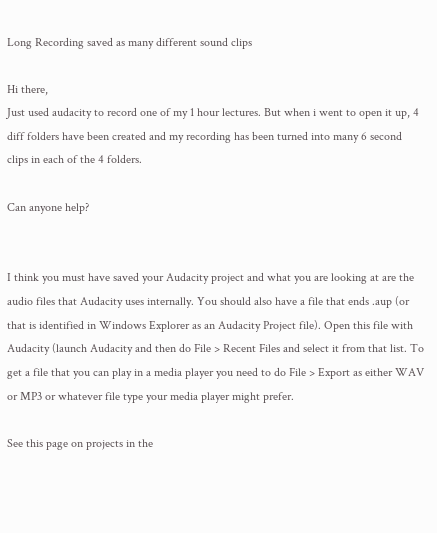Long Recording saved as many different sound clips

Hi there,
Just used audacity to record one of my 1 hour lectures. But when i went to open it up, 4 diff folders have been created and my recording has been turned into many 6 second clips in each of the 4 folders.

Can anyone help?


I think you must have saved your Audacity project and what you are looking at are the audio files that Audacity uses internally. You should also have a file that ends .aup (or that is identified in Windows Explorer as an Audacity Project file). Open this file with Audacity (launch Audacity and then do File > Recent Files and select it from that list. To get a file that you can play in a media player you need to do File > Export as either WAV or MP3 or whatever file type your media player might prefer.

See this page on projects in the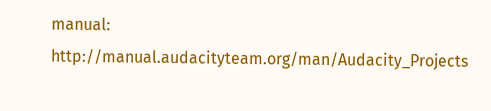manual: http://manual.audacityteam.org/man/Audacity_Projects